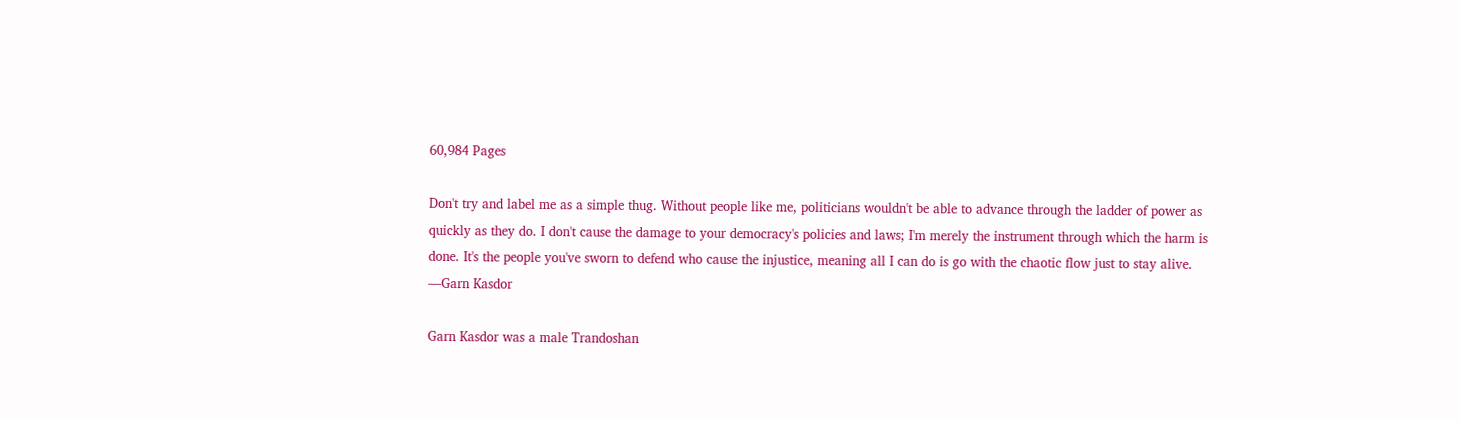60,984 Pages

Don't try and label me as a simple thug. Without people like me, politicians wouldn't be able to advance through the ladder of power as quickly as they do. I don't cause the damage to your democracy's policies and laws; I'm merely the instrument through which the harm is done. It's the people you've sworn to defend who cause the injustice, meaning all I can do is go with the chaotic flow just to stay alive.
—Garn Kasdor

Garn Kasdor was a male Trandoshan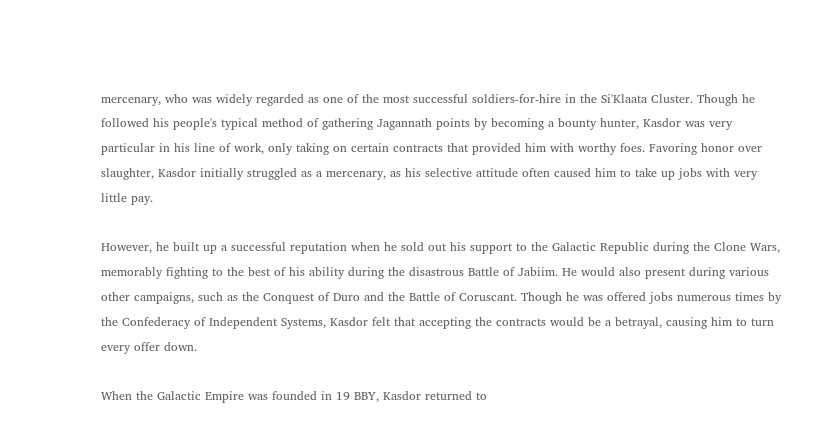mercenary, who was widely regarded as one of the most successful soldiers-for-hire in the Si'Klaata Cluster. Though he followed his people's typical method of gathering Jagannath points by becoming a bounty hunter, Kasdor was very particular in his line of work, only taking on certain contracts that provided him with worthy foes. Favoring honor over slaughter, Kasdor initially struggled as a mercenary, as his selective attitude often caused him to take up jobs with very little pay.

However, he built up a successful reputation when he sold out his support to the Galactic Republic during the Clone Wars, memorably fighting to the best of his ability during the disastrous Battle of Jabiim. He would also present during various other campaigns, such as the Conquest of Duro and the Battle of Coruscant. Though he was offered jobs numerous times by the Confederacy of Independent Systems, Kasdor felt that accepting the contracts would be a betrayal, causing him to turn every offer down.

When the Galactic Empire was founded in 19 BBY, Kasdor returned to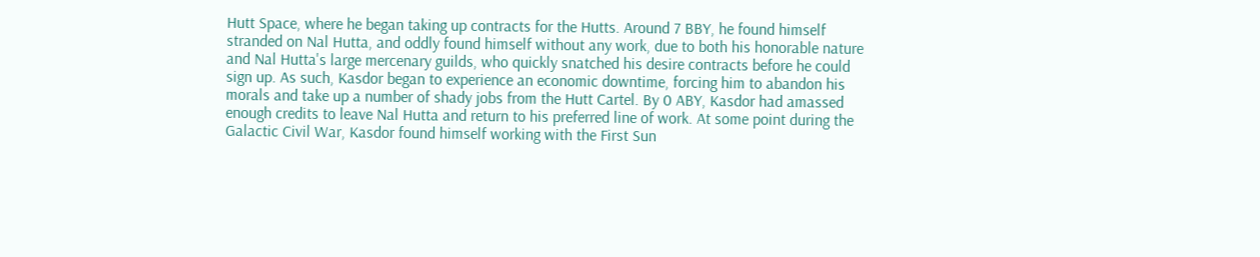Hutt Space, where he began taking up contracts for the Hutts. Around 7 BBY, he found himself stranded on Nal Hutta, and oddly found himself without any work, due to both his honorable nature and Nal Hutta's large mercenary guilds, who quickly snatched his desire contracts before he could sign up. As such, Kasdor began to experience an economic downtime, forcing him to abandon his morals and take up a number of shady jobs from the Hutt Cartel. By 0 ABY, Kasdor had amassed enough credits to leave Nal Hutta and return to his preferred line of work. At some point during the Galactic Civil War, Kasdor found himself working with the First Sun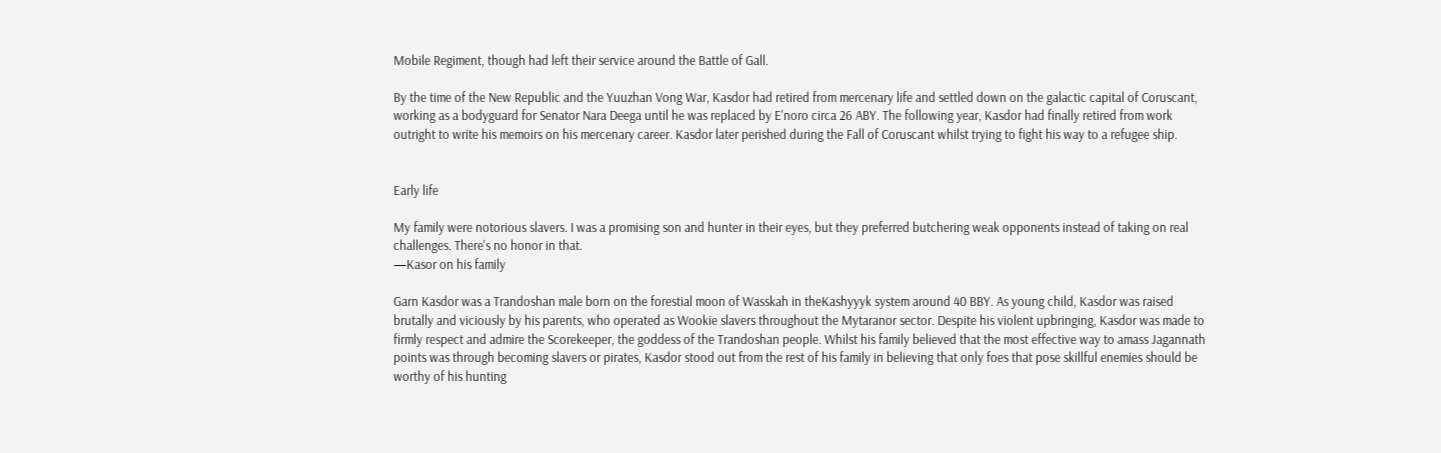Mobile Regiment, though had left their service around the Battle of Gall.

By the time of the New Republic and the Yuuzhan Vong War, Kasdor had retired from mercenary life and settled down on the galactic capital of Coruscant, working as a bodyguard for Senator Nara Deega until he was replaced by E'noro circa 26 ABY. The following year, Kasdor had finally retired from work outright to write his memoirs on his mercenary career. Kasdor later perished during the Fall of Coruscant whilst trying to fight his way to a refugee ship.


Early life

My family were notorious slavers. I was a promising son and hunter in their eyes, but they preferred butchering weak opponents instead of taking on real challenges. There's no honor in that.
—Kasor on his family

Garn Kasdor was a Trandoshan male born on the forestial moon of Wasskah in theKashyyyk system around 40 BBY. As young child, Kasdor was raised brutally and viciously by his parents, who operated as Wookie slavers throughout the Mytaranor sector. Despite his violent upbringing, Kasdor was made to firmly respect and admire the Scorekeeper, the goddess of the Trandoshan people. Whilst his family believed that the most effective way to amass Jagannath points was through becoming slavers or pirates, Kasdor stood out from the rest of his family in believing that only foes that pose skillful enemies should be worthy of his hunting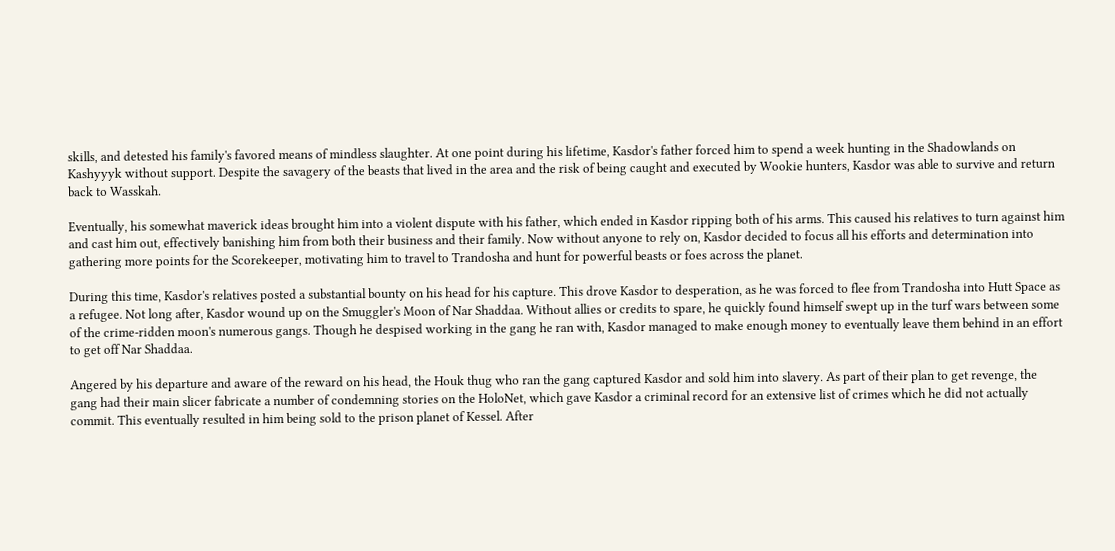skills, and detested his family's favored means of mindless slaughter. At one point during his lifetime, Kasdor's father forced him to spend a week hunting in the Shadowlands on Kashyyyk without support. Despite the savagery of the beasts that lived in the area and the risk of being caught and executed by Wookie hunters, Kasdor was able to survive and return back to Wasskah.

Eventually, his somewhat maverick ideas brought him into a violent dispute with his father, which ended in Kasdor ripping both of his arms. This caused his relatives to turn against him and cast him out, effectively banishing him from both their business and their family. Now without anyone to rely on, Kasdor decided to focus all his efforts and determination into gathering more points for the Scorekeeper, motivating him to travel to Trandosha and hunt for powerful beasts or foes across the planet.

During this time, Kasdor's relatives posted a substantial bounty on his head for his capture. This drove Kasdor to desperation, as he was forced to flee from Trandosha into Hutt Space as a refugee. Not long after, Kasdor wound up on the Smuggler's Moon of Nar Shaddaa. Without allies or credits to spare, he quickly found himself swept up in the turf wars between some of the crime-ridden moon's numerous gangs. Though he despised working in the gang he ran with, Kasdor managed to make enough money to eventually leave them behind in an effort to get off Nar Shaddaa.

Angered by his departure and aware of the reward on his head, the Houk thug who ran the gang captured Kasdor and sold him into slavery. As part of their plan to get revenge, the gang had their main slicer fabricate a number of condemning stories on the HoloNet, which gave Kasdor a criminal record for an extensive list of crimes which he did not actually commit. This eventually resulted in him being sold to the prison planet of Kessel. After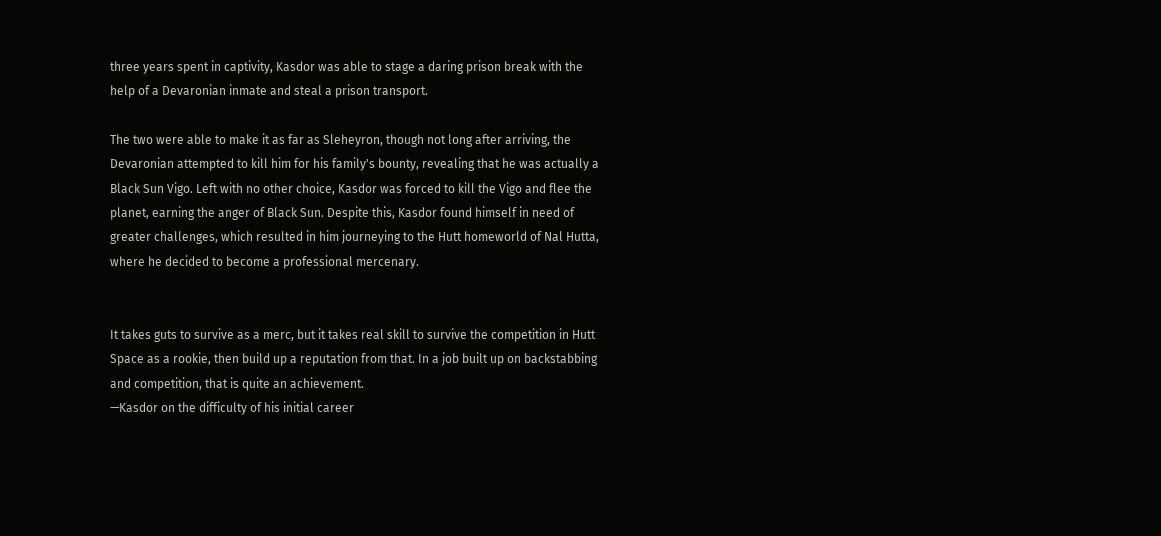three years spent in captivity, Kasdor was able to stage a daring prison break with the help of a Devaronian inmate and steal a prison transport.

The two were able to make it as far as Sleheyron, though not long after arriving, the Devaronian attempted to kill him for his family's bounty, revealing that he was actually a Black Sun Vigo. Left with no other choice, Kasdor was forced to kill the Vigo and flee the planet, earning the anger of Black Sun. Despite this, Kasdor found himself in need of greater challenges, which resulted in him journeying to the Hutt homeworld of Nal Hutta, where he decided to become a professional mercenary.


It takes guts to survive as a merc, but it takes real skill to survive the competition in Hutt Space as a rookie, then build up a reputation from that. In a job built up on backstabbing and competition, that is quite an achievement.
—Kasdor on the difficulty of his initial career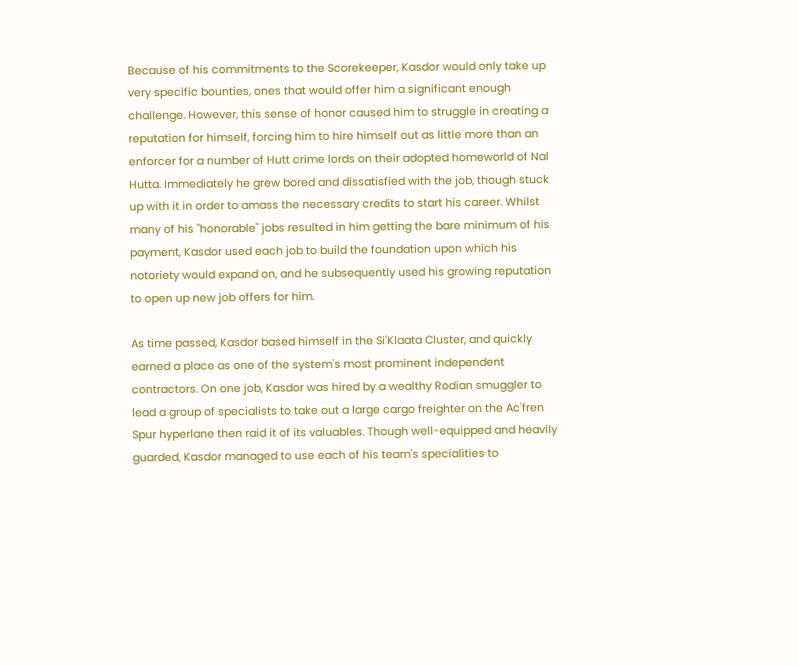Because of his commitments to the Scorekeeper, Kasdor would only take up very specific bounties, ones that would offer him a significant enough challenge. However, this sense of honor caused him to struggle in creating a reputation for himself, forcing him to hire himself out as little more than an enforcer for a number of Hutt crime lords on their adopted homeworld of Nal Hutta. Immediately he grew bored and dissatisfied with the job, though stuck up with it in order to amass the necessary credits to start his career. Whilst many of his "honorable" jobs resulted in him getting the bare minimum of his payment, Kasdor used each job to build the foundation upon which his notoriety would expand on, and he subsequently used his growing reputation to open up new job offers for him.

As time passed, Kasdor based himself in the Si'Klaata Cluster, and quickly earned a place as one of the system's most prominent independent contractors. On one job, Kasdor was hired by a wealthy Rodian smuggler to lead a group of specialists to take out a large cargo freighter on the Ac'fren Spur hyperlane then raid it of its valuables. Though well-equipped and heavily guarded, Kasdor managed to use each of his team's specialities to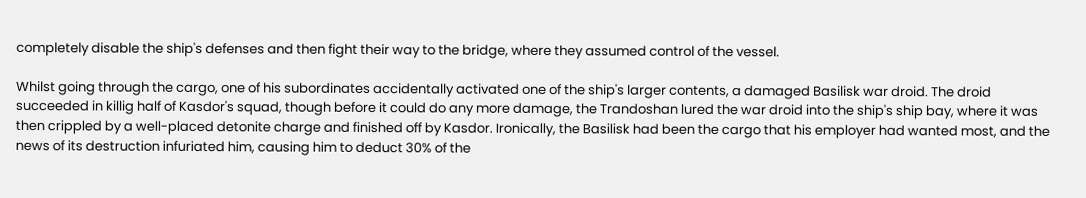completely disable the ship's defenses and then fight their way to the bridge, where they assumed control of the vessel.

Whilst going through the cargo, one of his subordinates accidentally activated one of the ship's larger contents, a damaged Basilisk war droid. The droid succeeded in killig half of Kasdor's squad, though before it could do any more damage, the Trandoshan lured the war droid into the ship's ship bay, where it was then crippled by a well-placed detonite charge and finished off by Kasdor. Ironically, the Basilisk had been the cargo that his employer had wanted most, and the news of its destruction infuriated him, causing him to deduct 30% of the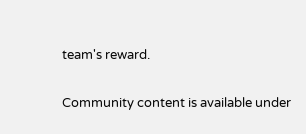team's reward.

Community content is available under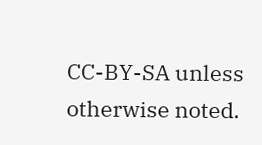CC-BY-SA unless otherwise noted.